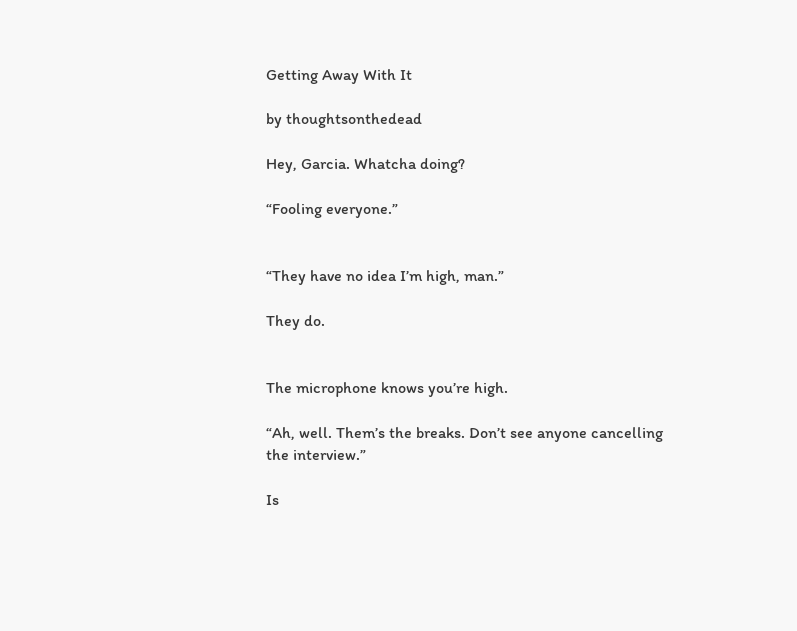Getting Away With It

by thoughtsonthedead

Hey, Garcia. Whatcha doing?

“Fooling everyone.”


“They have no idea I’m high, man.”

They do.


The microphone knows you’re high.

“Ah, well. Them’s the breaks. Don’t see anyone cancelling the interview.”

Is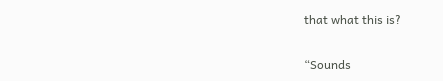that what this is?

“Sounds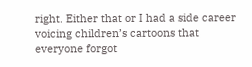right. Either that or I had a side career voicing children’s cartoons that everyone forgot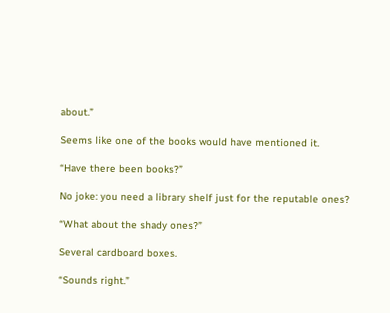about.”

Seems like one of the books would have mentioned it.

“Have there been books?”

No joke: you need a library shelf just for the reputable ones?

“What about the shady ones?”

Several cardboard boxes.

“Sounds right.”